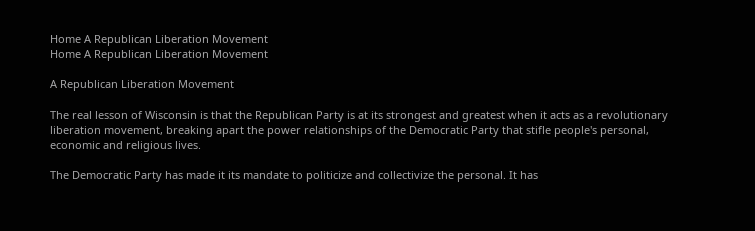Home A Republican Liberation Movement
Home A Republican Liberation Movement

A Republican Liberation Movement

The real lesson of Wisconsin is that the Republican Party is at its strongest and greatest when it acts as a revolutionary liberation movement, breaking apart the power relationships of the Democratic Party that stifle people's personal, economic and religious lives.

The Democratic Party has made it its mandate to politicize and collectivize the personal. It has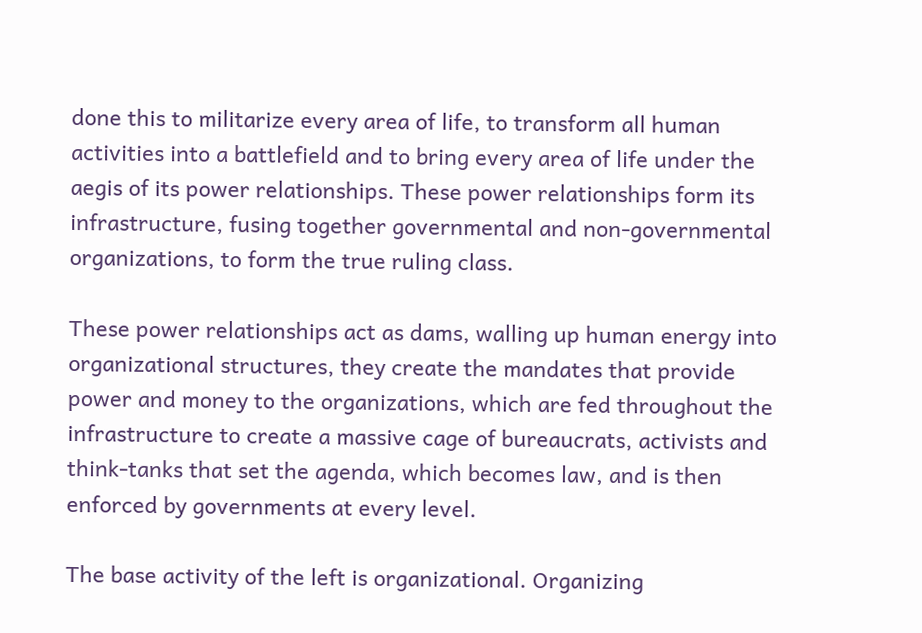done this to militarize every area of life, to transform all human activities into a battlefield and to bring every area of life under the aegis of its power relationships. These power relationships form its infrastructure, fusing together governmental and non-governmental organizations, to form the true ruling class.

These power relationships act as dams, walling up human energy into organizational structures, they create the mandates that provide power and money to the organizations, which are fed throughout the infrastructure to create a massive cage of bureaucrats, activists and think-tanks that set the agenda, which becomes law, and is then enforced by governments at every level.

The base activity of the left is organizational. Organizing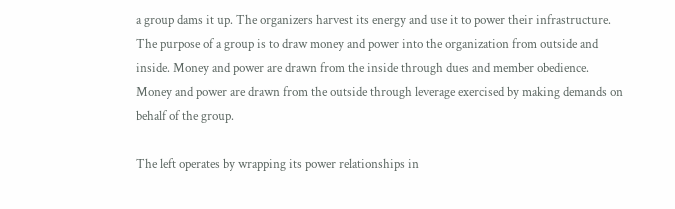a group dams it up. The organizers harvest its energy and use it to power their infrastructure. The purpose of a group is to draw money and power into the organization from outside and inside. Money and power are drawn from the inside through dues and member obedience. Money and power are drawn from the outside through leverage exercised by making demands on behalf of the group.

The left operates by wrapping its power relationships in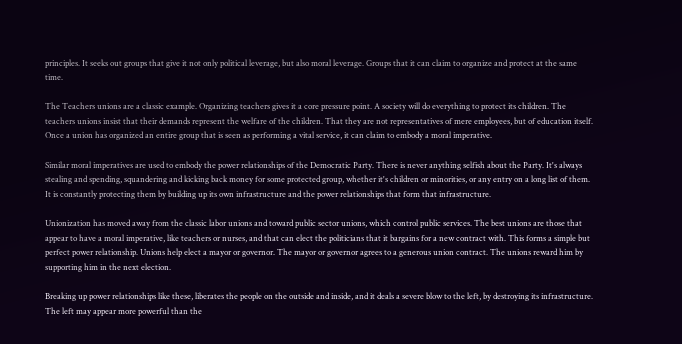principles. It seeks out groups that give it not only political leverage, but also moral leverage. Groups that it can claim to organize and protect at the same time.

The Teachers unions are a classic example. Organizing teachers gives it a core pressure point. A society will do everything to protect its children. The teachers unions insist that their demands represent the welfare of the children. That they are not representatives of mere employees, but of education itself. Once a union has organized an entire group that is seen as performing a vital service, it can claim to embody a moral imperative.

Similar moral imperatives are used to embody the power relationships of the Democratic Party. There is never anything selfish about the Party. It's always stealing and spending, squandering and kicking back money for some protected group, whether it's children or minorities, or any entry on a long list of them. It is constantly protecting them by building up its own infrastructure and the power relationships that form that infrastructure.

Unionization has moved away from the classic labor unions and toward public sector unions, which control public services. The best unions are those that appear to have a moral imperative, like teachers or nurses, and that can elect the politicians that it bargains for a new contract with. This forms a simple but perfect power relationship. Unions help elect a mayor or governor. The mayor or governor agrees to a generous union contract. The unions reward him by supporting him in the next election.

Breaking up power relationships like these, liberates the people on the outside and inside, and it deals a severe blow to the left, by destroying its infrastructure. The left may appear more powerful than the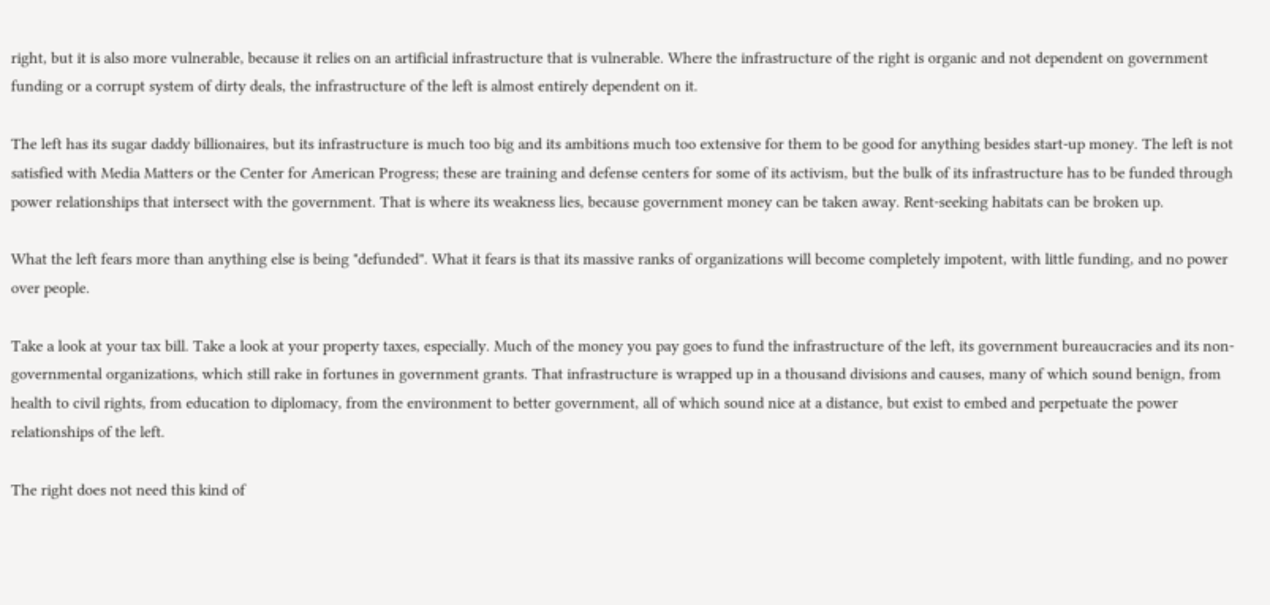right, but it is also more vulnerable, because it relies on an artificial infrastructure that is vulnerable. Where the infrastructure of the right is organic and not dependent on government funding or a corrupt system of dirty deals, the infrastructure of the left is almost entirely dependent on it.

The left has its sugar daddy billionaires, but its infrastructure is much too big and its ambitions much too extensive for them to be good for anything besides start-up money. The left is not satisfied with Media Matters or the Center for American Progress; these are training and defense centers for some of its activism, but the bulk of its infrastructure has to be funded through power relationships that intersect with the government. That is where its weakness lies, because government money can be taken away. Rent-seeking habitats can be broken up.

What the left fears more than anything else is being "defunded". What it fears is that its massive ranks of organizations will become completely impotent, with little funding, and no power over people.

Take a look at your tax bill. Take a look at your property taxes, especially. Much of the money you pay goes to fund the infrastructure of the left, its government bureaucracies and its non-governmental organizations, which still rake in fortunes in government grants. That infrastructure is wrapped up in a thousand divisions and causes, many of which sound benign, from health to civil rights, from education to diplomacy, from the environment to better government, all of which sound nice at a distance, but exist to embed and perpetuate the power relationships of the left.

The right does not need this kind of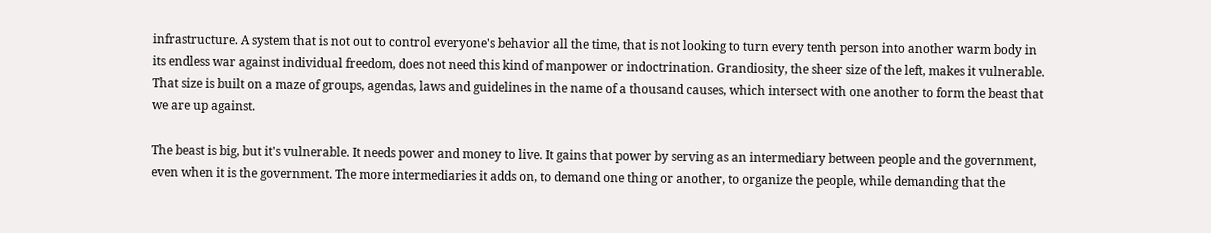infrastructure. A system that is not out to control everyone's behavior all the time, that is not looking to turn every tenth person into another warm body in its endless war against individual freedom, does not need this kind of manpower or indoctrination. Grandiosity, the sheer size of the left, makes it vulnerable. That size is built on a maze of groups, agendas, laws and guidelines in the name of a thousand causes, which intersect with one another to form the beast that we are up against.

The beast is big, but it's vulnerable. It needs power and money to live. It gains that power by serving as an intermediary between people and the government, even when it is the government. The more intermediaries it adds on, to demand one thing or another, to organize the people, while demanding that the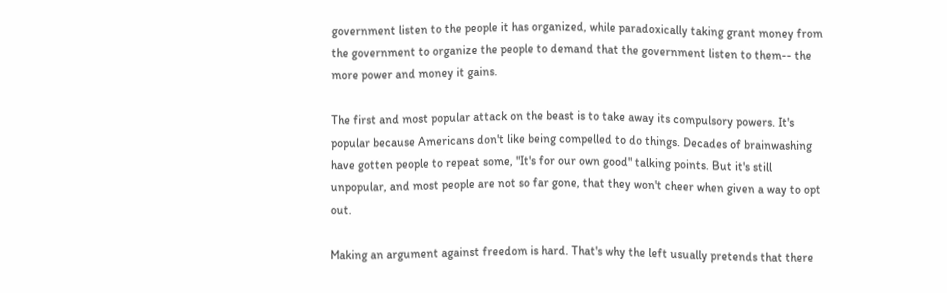government listen to the people it has organized, while paradoxically taking grant money from the government to organize the people to demand that the government listen to them-- the more power and money it gains.

The first and most popular attack on the beast is to take away its compulsory powers. It's popular because Americans don't like being compelled to do things. Decades of brainwashing have gotten people to repeat some, "It's for our own good" talking points. But it's still unpopular, and most people are not so far gone, that they won't cheer when given a way to opt out.

Making an argument against freedom is hard. That's why the left usually pretends that there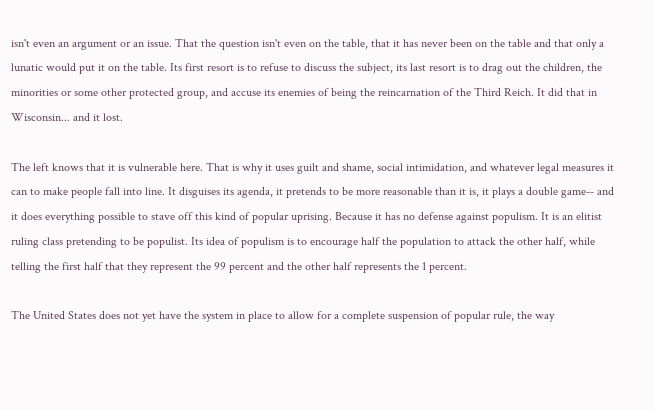isn't even an argument or an issue. That the question isn't even on the table, that it has never been on the table and that only a lunatic would put it on the table. Its first resort is to refuse to discuss the subject, its last resort is to drag out the children, the minorities or some other protected group, and accuse its enemies of being the reincarnation of the Third Reich. It did that in Wisconsin... and it lost.

The left knows that it is vulnerable here. That is why it uses guilt and shame, social intimidation, and whatever legal measures it can to make people fall into line. It disguises its agenda, it pretends to be more reasonable than it is, it plays a double game-- and it does everything possible to stave off this kind of popular uprising. Because it has no defense against populism. It is an elitist ruling class pretending to be populist. Its idea of populism is to encourage half the population to attack the other half, while telling the first half that they represent the 99 percent and the other half represents the 1 percent.

The United States does not yet have the system in place to allow for a complete suspension of popular rule, the way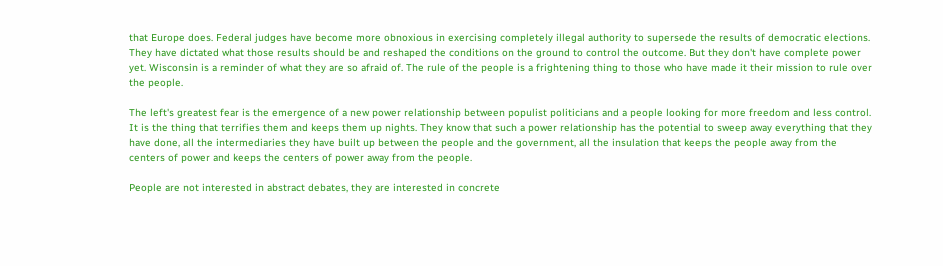that Europe does. Federal judges have become more obnoxious in exercising completely illegal authority to supersede the results of democratic elections. They have dictated what those results should be and reshaped the conditions on the ground to control the outcome. But they don't have complete power yet. Wisconsin is a reminder of what they are so afraid of. The rule of the people is a frightening thing to those who have made it their mission to rule over the people.

The left's greatest fear is the emergence of a new power relationship between populist politicians and a people looking for more freedom and less control. It is the thing that terrifies them and keeps them up nights. They know that such a power relationship has the potential to sweep away everything that they have done, all the intermediaries they have built up between the people and the government, all the insulation that keeps the people away from the centers of power and keeps the centers of power away from the people.

People are not interested in abstract debates, they are interested in concrete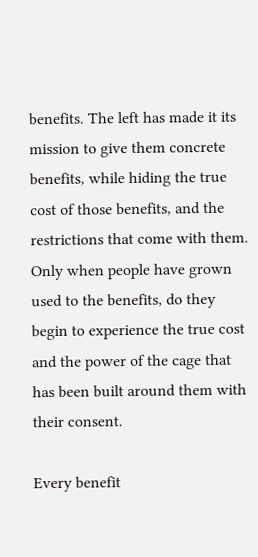benefits. The left has made it its mission to give them concrete benefits, while hiding the true cost of those benefits, and the restrictions that come with them. Only when people have grown used to the benefits, do they begin to experience the true cost and the power of the cage that has been built around them with their consent.

Every benefit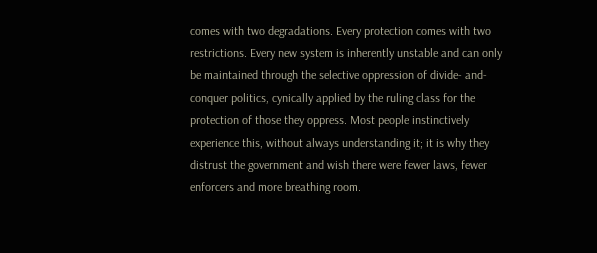comes with two degradations. Every protection comes with two restrictions. Every new system is inherently unstable and can only be maintained through the selective oppression of divide- and-conquer politics, cynically applied by the ruling class for the protection of those they oppress. Most people instinctively experience this, without always understanding it; it is why they distrust the government and wish there were fewer laws, fewer enforcers and more breathing room.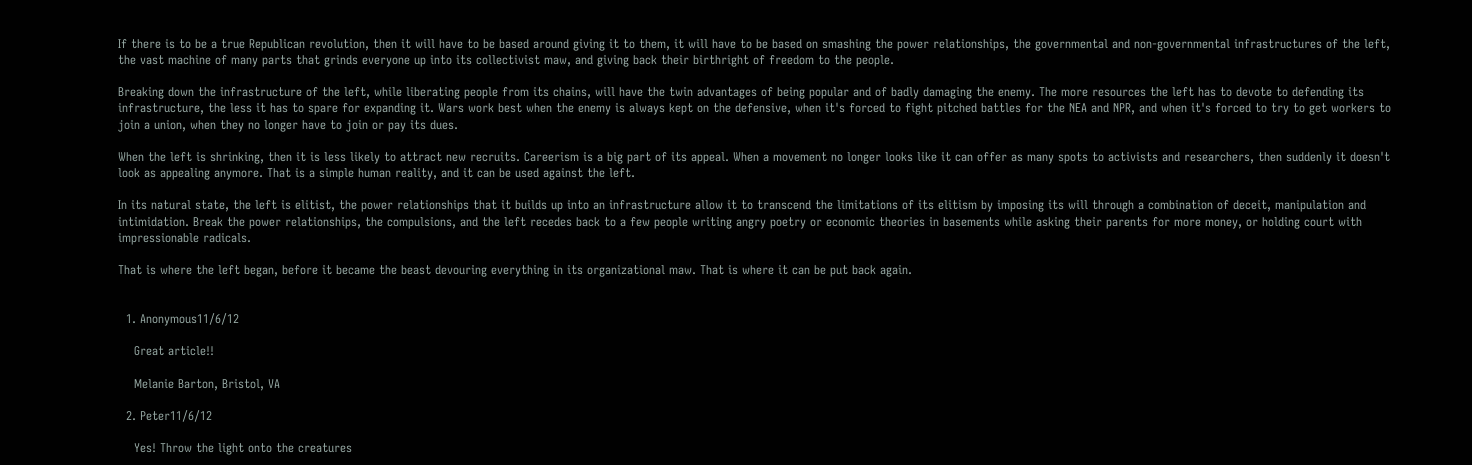If there is to be a true Republican revolution, then it will have to be based around giving it to them, it will have to be based on smashing the power relationships, the governmental and non-governmental infrastructures of the left, the vast machine of many parts that grinds everyone up into its collectivist maw, and giving back their birthright of freedom to the people.

Breaking down the infrastructure of the left, while liberating people from its chains, will have the twin advantages of being popular and of badly damaging the enemy. The more resources the left has to devote to defending its infrastructure, the less it has to spare for expanding it. Wars work best when the enemy is always kept on the defensive, when it's forced to fight pitched battles for the NEA and NPR, and when it's forced to try to get workers to join a union, when they no longer have to join or pay its dues.

When the left is shrinking, then it is less likely to attract new recruits. Careerism is a big part of its appeal. When a movement no longer looks like it can offer as many spots to activists and researchers, then suddenly it doesn't look as appealing anymore. That is a simple human reality, and it can be used against the left.

In its natural state, the left is elitist, the power relationships that it builds up into an infrastructure allow it to transcend the limitations of its elitism by imposing its will through a combination of deceit, manipulation and intimidation. Break the power relationships, the compulsions, and the left recedes back to a few people writing angry poetry or economic theories in basements while asking their parents for more money, or holding court with impressionable radicals.

That is where the left began, before it became the beast devouring everything in its organizational maw. That is where it can be put back again.


  1. Anonymous11/6/12

    Great article!!

    Melanie Barton, Bristol, VA

  2. Peter11/6/12

    Yes! Throw the light onto the creatures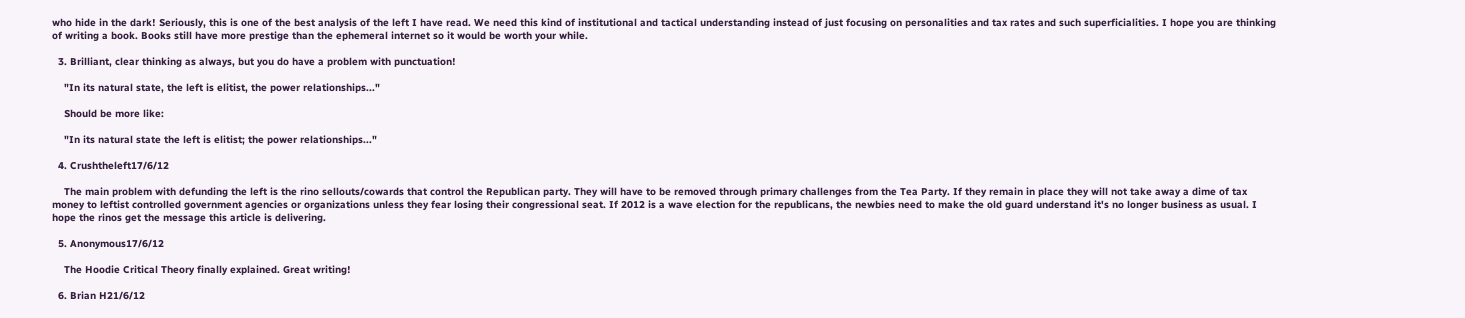who hide in the dark! Seriously, this is one of the best analysis of the left I have read. We need this kind of institutional and tactical understanding instead of just focusing on personalities and tax rates and such superficialities. I hope you are thinking of writing a book. Books still have more prestige than the ephemeral internet so it would be worth your while.

  3. Brilliant, clear thinking as always, but you do have a problem with punctuation!

    "In its natural state, the left is elitist, the power relationships..."

    Should be more like:

    "In its natural state the left is elitist; the power relationships..."

  4. Crushtheleft17/6/12

    The main problem with defunding the left is the rino sellouts/cowards that control the Republican party. They will have to be removed through primary challenges from the Tea Party. If they remain in place they will not take away a dime of tax money to leftist controlled government agencies or organizations unless they fear losing their congressional seat. If 2012 is a wave election for the republicans, the newbies need to make the old guard understand it's no longer business as usual. I hope the rinos get the message this article is delivering.

  5. Anonymous17/6/12

    The Hoodie Critical Theory finally explained. Great writing!

  6. Brian H21/6/12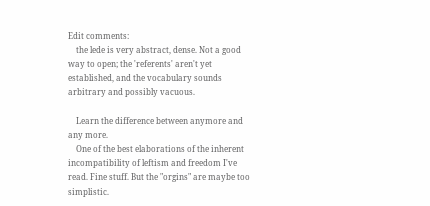Edit comments:
    the lede is very abstract, dense. Not a good way to open; the 'referents' aren't yet established, and the vocabulary sounds arbitrary and possibly vacuous.

    Learn the difference between anymore and any more.
    One of the best elaborations of the inherent incompatibility of leftism and freedom I've read. Fine stuff. But the "orgins" are maybe too simplistic.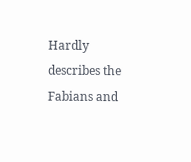Hardly describes the Fabians and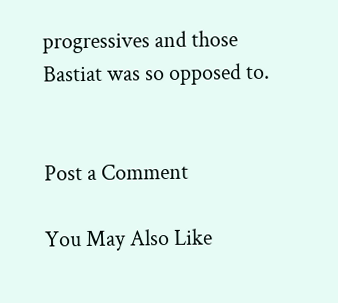progressives and those Bastiat was so opposed to.


Post a Comment

You May Also Like